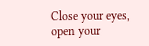Close your eyes, open your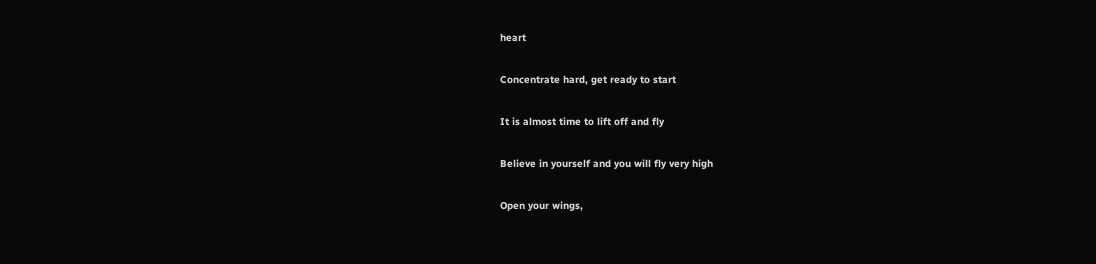heart

Concentrate hard, get ready to start

It is almost time to lift off and fly

Believe in yourself and you will fly very high

Open your wings,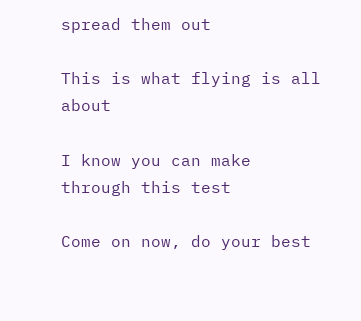spread them out

This is what flying is all about

I know you can make through this test

Come on now, do your best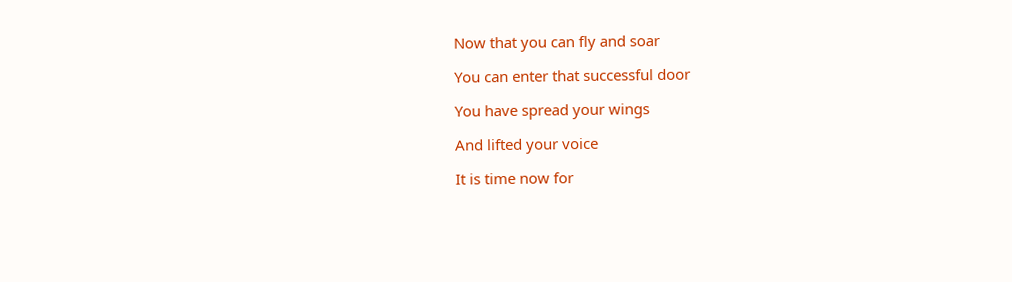Now that you can fly and soar

You can enter that successful door

You have spread your wings

And lifted your voice

It is time now for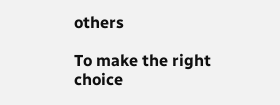others

To make the right choice